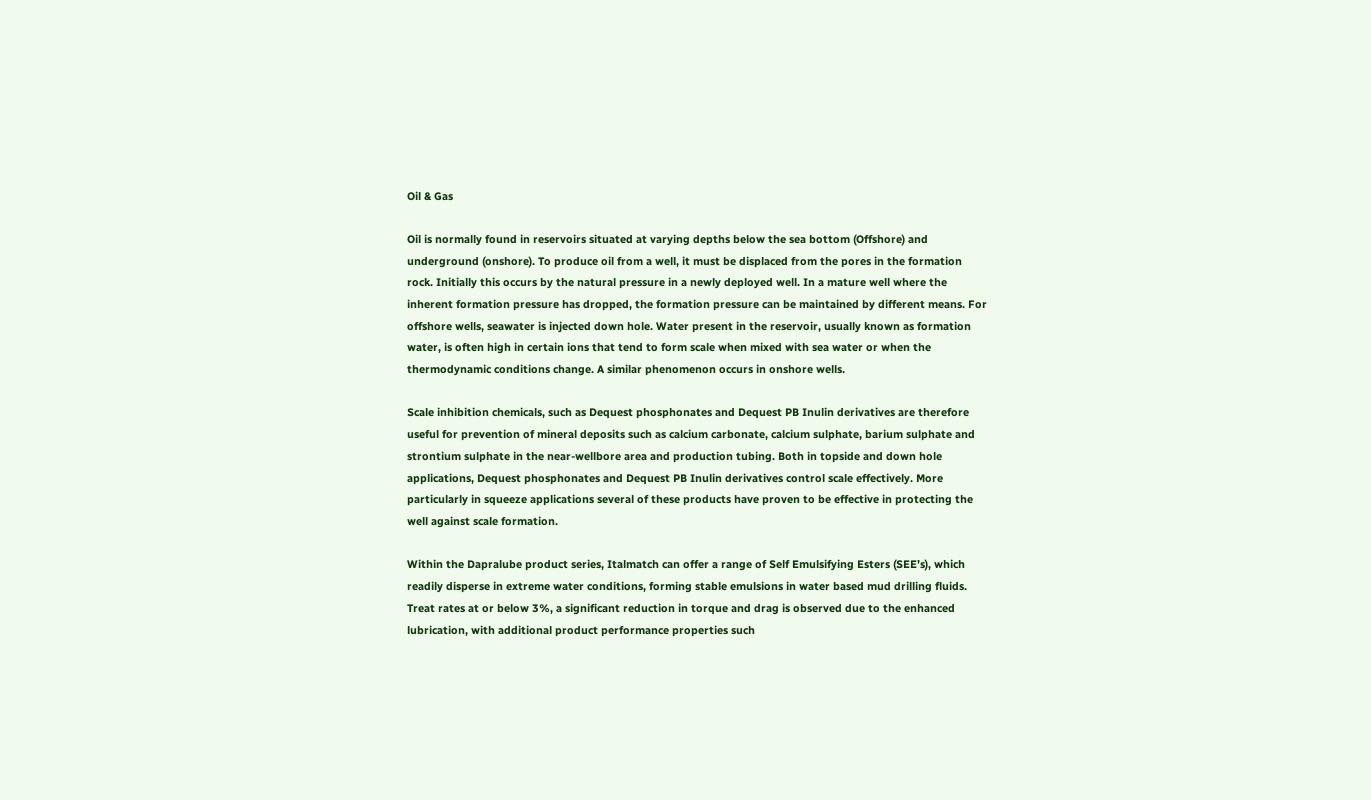Oil & Gas

Oil is normally found in reservoirs situated at varying depths below the sea bottom (Offshore) and underground (onshore). To produce oil from a well, it must be displaced from the pores in the formation rock. Initially this occurs by the natural pressure in a newly deployed well. In a mature well where the inherent formation pressure has dropped, the formation pressure can be maintained by different means. For offshore wells, seawater is injected down hole. Water present in the reservoir, usually known as formation water, is often high in certain ions that tend to form scale when mixed with sea water or when the thermodynamic conditions change. A similar phenomenon occurs in onshore wells.

Scale inhibition chemicals, such as Dequest phosphonates and Dequest PB Inulin derivatives are therefore useful for prevention of mineral deposits such as calcium carbonate, calcium sulphate, barium sulphate and strontium sulphate in the near-wellbore area and production tubing. Both in topside and down hole applications, Dequest phosphonates and Dequest PB Inulin derivatives control scale effectively. More particularly in squeeze applications several of these products have proven to be effective in protecting the well against scale formation.

Within the Dapralube product series, Italmatch can offer a range of Self Emulsifying Esters (SEE’s), which readily disperse in extreme water conditions, forming stable emulsions in water based mud drilling fluids. Treat rates at or below 3%, a significant reduction in torque and drag is observed due to the enhanced lubrication, with additional product performance properties such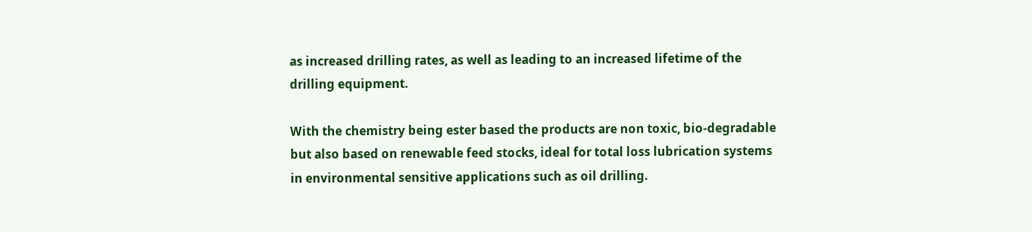as increased drilling rates, as well as leading to an increased lifetime of the drilling equipment.

With the chemistry being ester based the products are non toxic, bio-degradable but also based on renewable feed stocks, ideal for total loss lubrication systems in environmental sensitive applications such as oil drilling.